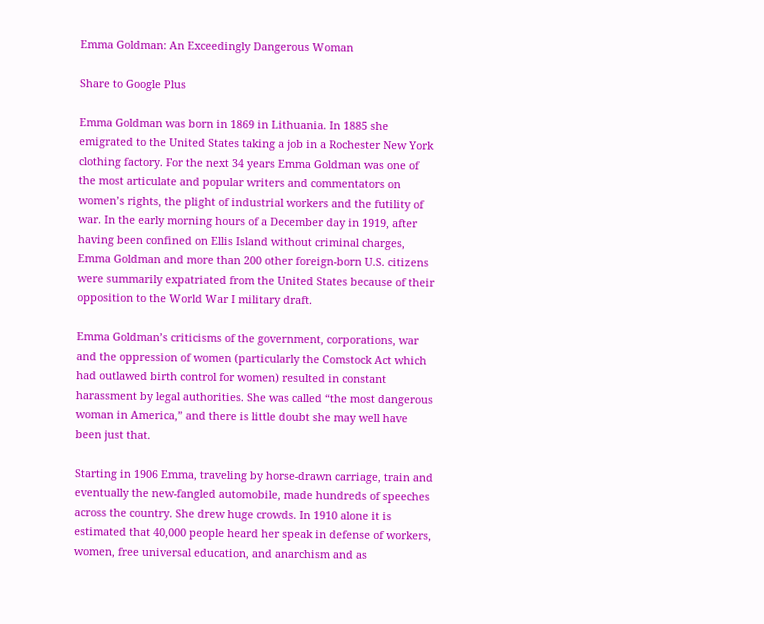Emma Goldman: An Exceedingly Dangerous Woman

Share to Google Plus

Emma Goldman was born in 1869 in Lithuania. In 1885 she emigrated to the United States taking a job in a Rochester New York clothing factory. For the next 34 years Emma Goldman was one of the most articulate and popular writers and commentators on women’s rights, the plight of industrial workers and the futility of war. In the early morning hours of a December day in 1919, after having been confined on Ellis Island without criminal charges, Emma Goldman and more than 200 other foreign-born U.S. citizens were summarily expatriated from the United States because of their opposition to the World War I military draft.

Emma Goldman’s criticisms of the government, corporations, war and the oppression of women (particularly the Comstock Act which had outlawed birth control for women) resulted in constant harassment by legal authorities. She was called “the most dangerous woman in America,” and there is little doubt she may well have been just that.

Starting in 1906 Emma, traveling by horse-drawn carriage, train and eventually the new-fangled automobile, made hundreds of speeches across the country. She drew huge crowds. In 1910 alone it is estimated that 40,000 people heard her speak in defense of workers, women, free universal education, and anarchism and as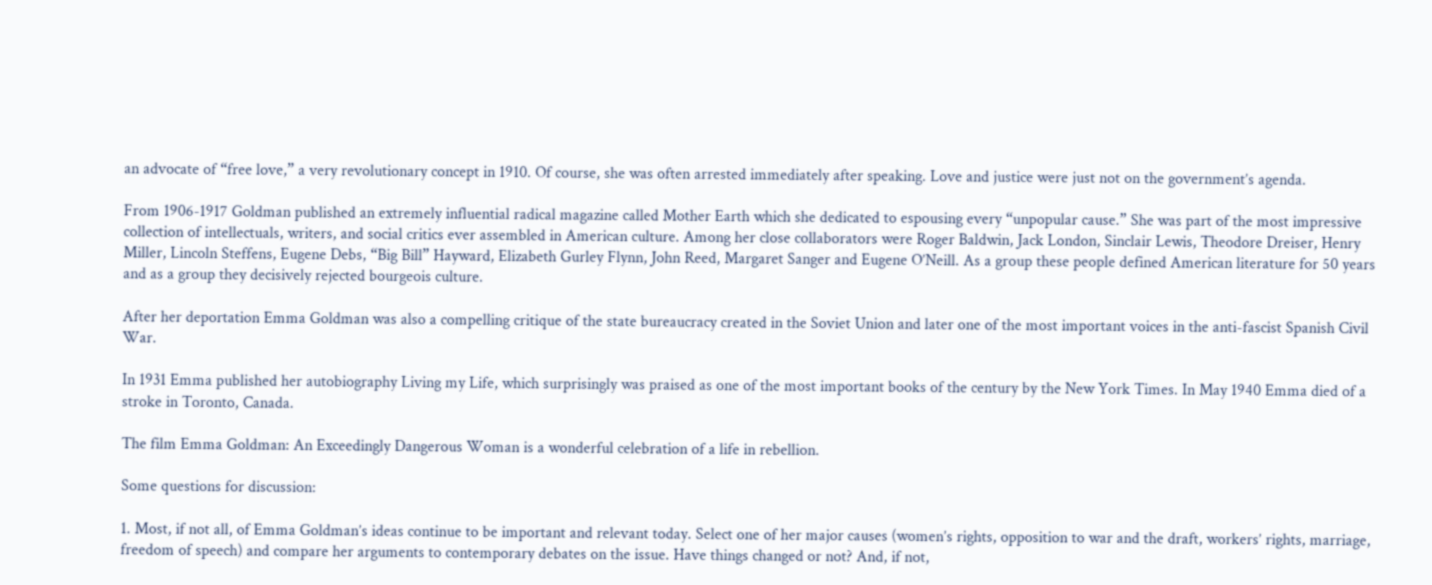an advocate of “free love,” a very revolutionary concept in 1910. Of course, she was often arrested immediately after speaking. Love and justice were just not on the government’s agenda.

From 1906-1917 Goldman published an extremely influential radical magazine called Mother Earth which she dedicated to espousing every “unpopular cause.” She was part of the most impressive collection of intellectuals, writers, and social critics ever assembled in American culture. Among her close collaborators were Roger Baldwin, Jack London, Sinclair Lewis, Theodore Dreiser, Henry Miller, Lincoln Steffens, Eugene Debs, “Big Bill” Hayward, Elizabeth Gurley Flynn, John Reed, Margaret Sanger and Eugene O’Neill. As a group these people defined American literature for 50 years and as a group they decisively rejected bourgeois culture.

After her deportation Emma Goldman was also a compelling critique of the state bureaucracy created in the Soviet Union and later one of the most important voices in the anti-fascist Spanish Civil War.

In 1931 Emma published her autobiography Living my Life, which surprisingly was praised as one of the most important books of the century by the New York Times. In May 1940 Emma died of a stroke in Toronto, Canada.

The film Emma Goldman: An Exceedingly Dangerous Woman is a wonderful celebration of a life in rebellion.

Some questions for discussion:

1. Most, if not all, of Emma Goldman’s ideas continue to be important and relevant today. Select one of her major causes (women’s rights, opposition to war and the draft, workers’ rights, marriage, freedom of speech) and compare her arguments to contemporary debates on the issue. Have things changed or not? And, if not,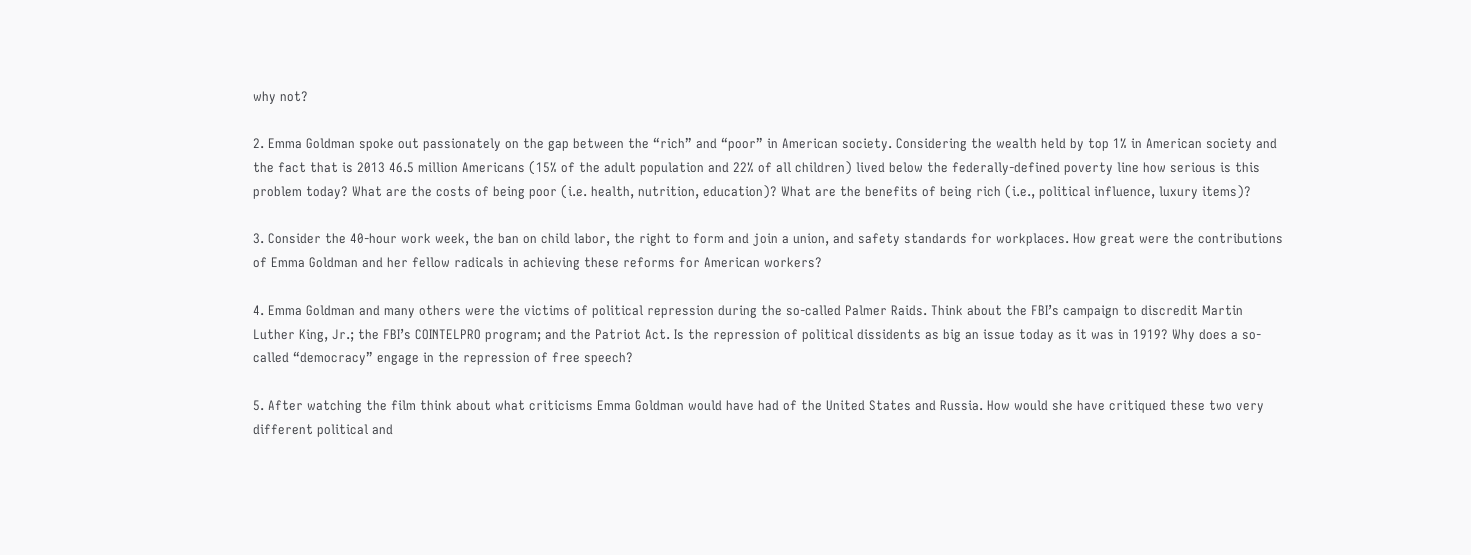why not?

2. Emma Goldman spoke out passionately on the gap between the “rich” and “poor” in American society. Considering the wealth held by top 1% in American society and the fact that is 2013 46.5 million Americans (15% of the adult population and 22% of all children) lived below the federally-defined poverty line how serious is this problem today? What are the costs of being poor (i.e. health, nutrition, education)? What are the benefits of being rich (i.e., political influence, luxury items)?

3. Consider the 40-hour work week, the ban on child labor, the right to form and join a union, and safety standards for workplaces. How great were the contributions of Emma Goldman and her fellow radicals in achieving these reforms for American workers?

4. Emma Goldman and many others were the victims of political repression during the so-called Palmer Raids. Think about the FBI’s campaign to discredit Martin Luther King, Jr.; the FBI’s COINTELPRO program; and the Patriot Act. Is the repression of political dissidents as big an issue today as it was in 1919? Why does a so-called “democracy” engage in the repression of free speech?

5. After watching the film think about what criticisms Emma Goldman would have had of the United States and Russia. How would she have critiqued these two very different political and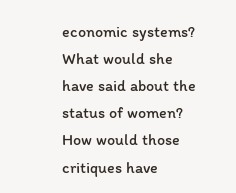economic systems? What would she have said about the status of women? How would those critiques have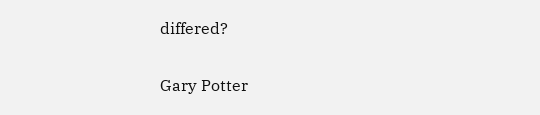differed?

Gary Potter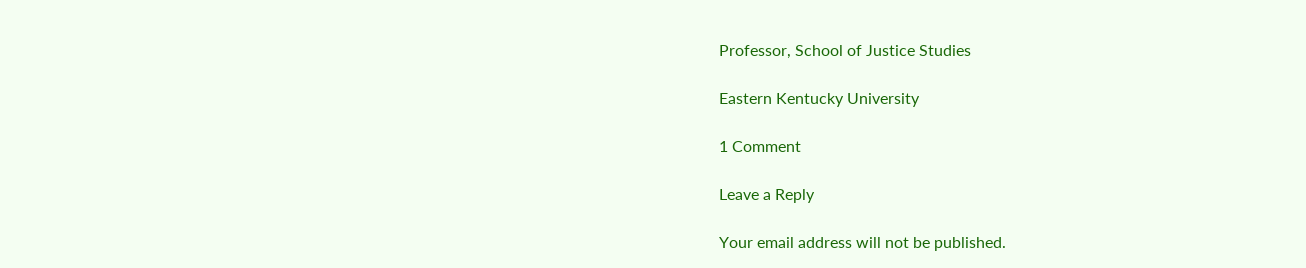Professor, School of Justice Studies

Eastern Kentucky University

1 Comment

Leave a Reply

Your email address will not be published.